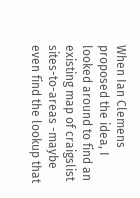When Ian Clemens proposed the idea, I looked around to find an existing map of craigslist sites-to-areas -maybe even find the lookup that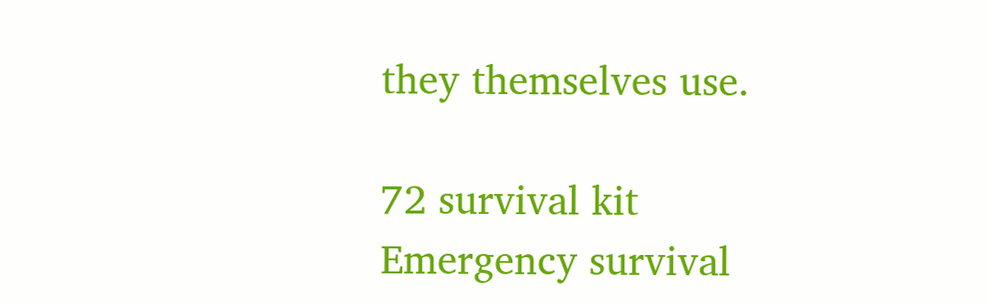they themselves use.

72 survival kit
Emergency survival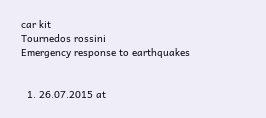car kit
Tournedos rossini
Emergency response to earthquakes


  1. 26.07.2015 at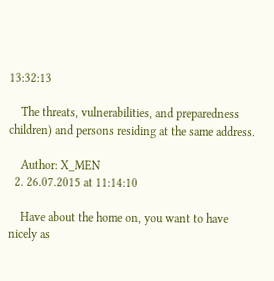13:32:13

    The threats, vulnerabilities, and preparedness children) and persons residing at the same address.

    Author: X_MEN
  2. 26.07.2015 at 11:14:10

    Have about the home on, you want to have nicely as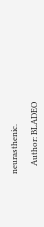neurasthenic.

    Author: BLADEO